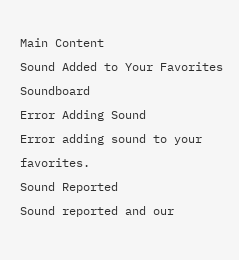Main Content
Sound Added to Your Favorites Soundboard
Error Adding Sound
Error adding sound to your favorites.
Sound Reported
Sound reported and our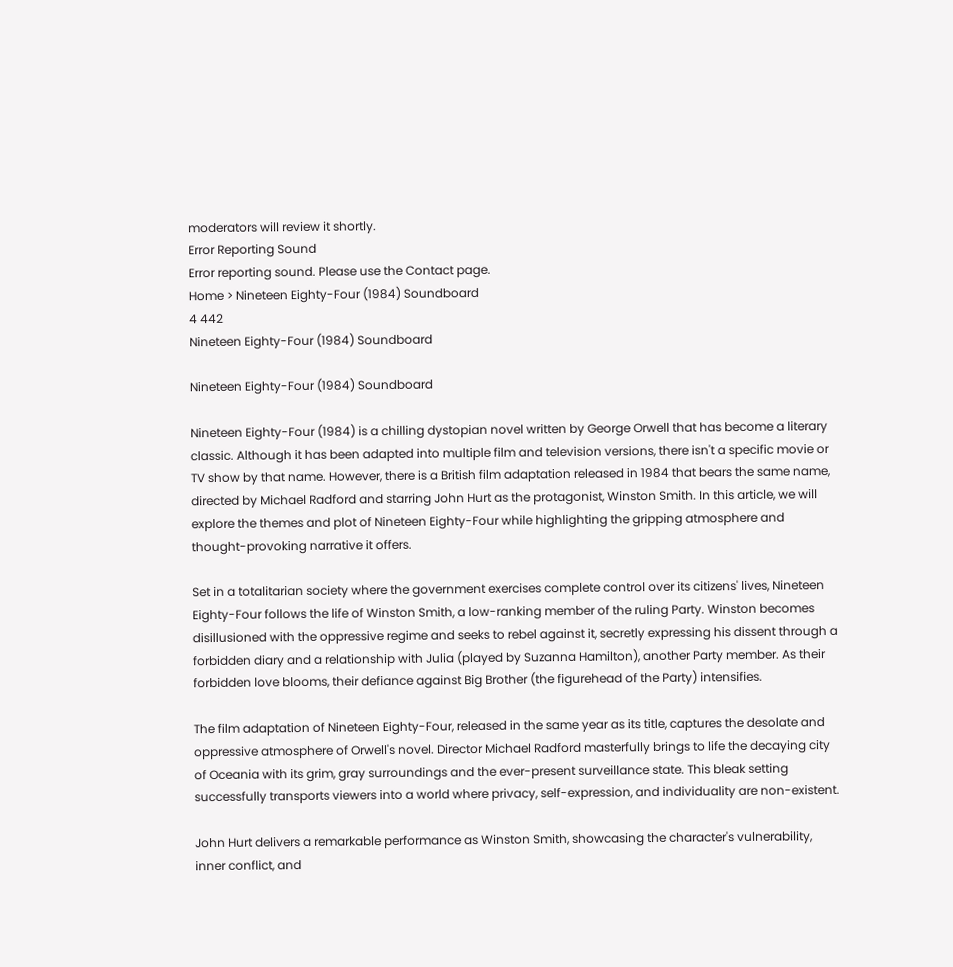moderators will review it shortly.
Error Reporting Sound
Error reporting sound. Please use the Contact page.
Home > Nineteen Eighty-Four (1984) Soundboard
4 442
Nineteen Eighty-Four (1984) Soundboard

Nineteen Eighty-Four (1984) Soundboard

Nineteen Eighty-Four (1984) is a chilling dystopian novel written by George Orwell that has become a literary classic. Although it has been adapted into multiple film and television versions, there isn't a specific movie or TV show by that name. However, there is a British film adaptation released in 1984 that bears the same name, directed by Michael Radford and starring John Hurt as the protagonist, Winston Smith. In this article, we will explore the themes and plot of Nineteen Eighty-Four while highlighting the gripping atmosphere and thought-provoking narrative it offers.

Set in a totalitarian society where the government exercises complete control over its citizens' lives, Nineteen Eighty-Four follows the life of Winston Smith, a low-ranking member of the ruling Party. Winston becomes disillusioned with the oppressive regime and seeks to rebel against it, secretly expressing his dissent through a forbidden diary and a relationship with Julia (played by Suzanna Hamilton), another Party member. As their forbidden love blooms, their defiance against Big Brother (the figurehead of the Party) intensifies.

The film adaptation of Nineteen Eighty-Four, released in the same year as its title, captures the desolate and oppressive atmosphere of Orwell's novel. Director Michael Radford masterfully brings to life the decaying city of Oceania with its grim, gray surroundings and the ever-present surveillance state. This bleak setting successfully transports viewers into a world where privacy, self-expression, and individuality are non-existent.

John Hurt delivers a remarkable performance as Winston Smith, showcasing the character's vulnerability, inner conflict, and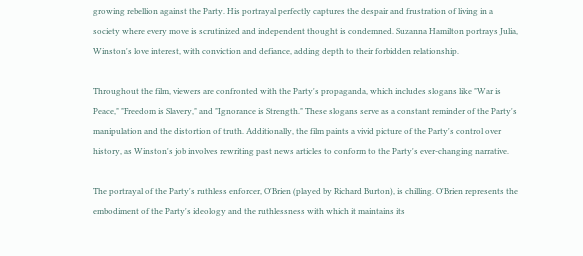growing rebellion against the Party. His portrayal perfectly captures the despair and frustration of living in a society where every move is scrutinized and independent thought is condemned. Suzanna Hamilton portrays Julia, Winston's love interest, with conviction and defiance, adding depth to their forbidden relationship.

Throughout the film, viewers are confronted with the Party's propaganda, which includes slogans like "War is Peace," "Freedom is Slavery," and "Ignorance is Strength." These slogans serve as a constant reminder of the Party's manipulation and the distortion of truth. Additionally, the film paints a vivid picture of the Party's control over history, as Winston's job involves rewriting past news articles to conform to the Party's ever-changing narrative.

The portrayal of the Party's ruthless enforcer, O'Brien (played by Richard Burton), is chilling. O'Brien represents the embodiment of the Party's ideology and the ruthlessness with which it maintains its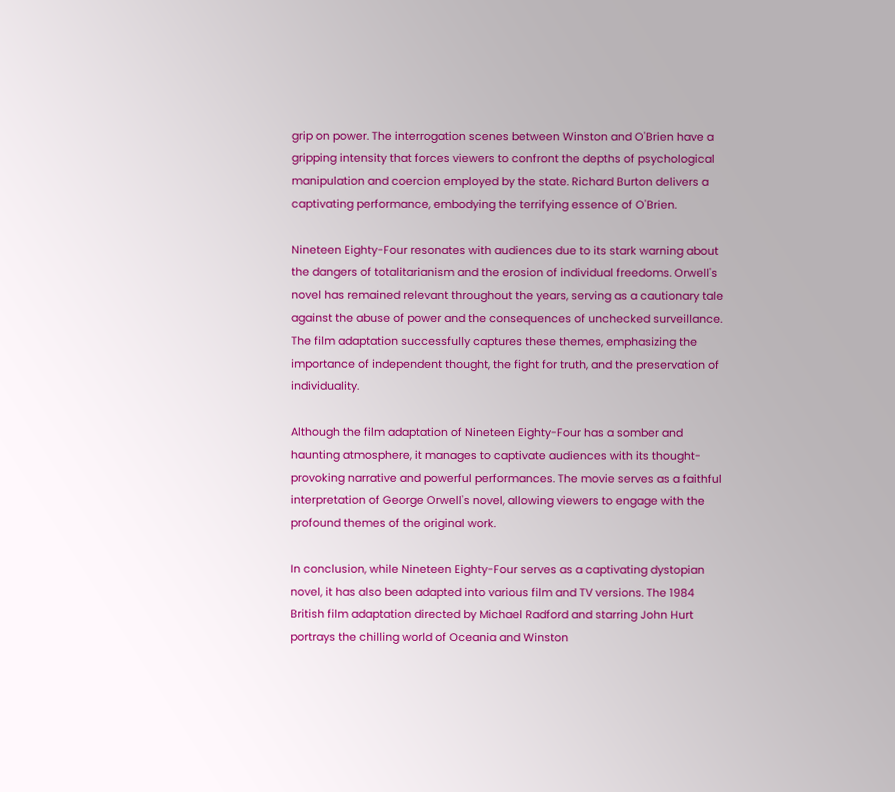grip on power. The interrogation scenes between Winston and O'Brien have a gripping intensity that forces viewers to confront the depths of psychological manipulation and coercion employed by the state. Richard Burton delivers a captivating performance, embodying the terrifying essence of O'Brien.

Nineteen Eighty-Four resonates with audiences due to its stark warning about the dangers of totalitarianism and the erosion of individual freedoms. Orwell's novel has remained relevant throughout the years, serving as a cautionary tale against the abuse of power and the consequences of unchecked surveillance. The film adaptation successfully captures these themes, emphasizing the importance of independent thought, the fight for truth, and the preservation of individuality.

Although the film adaptation of Nineteen Eighty-Four has a somber and haunting atmosphere, it manages to captivate audiences with its thought-provoking narrative and powerful performances. The movie serves as a faithful interpretation of George Orwell's novel, allowing viewers to engage with the profound themes of the original work.

In conclusion, while Nineteen Eighty-Four serves as a captivating dystopian novel, it has also been adapted into various film and TV versions. The 1984 British film adaptation directed by Michael Radford and starring John Hurt portrays the chilling world of Oceania and Winston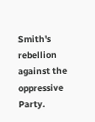Smith's rebellion against the oppressive Party.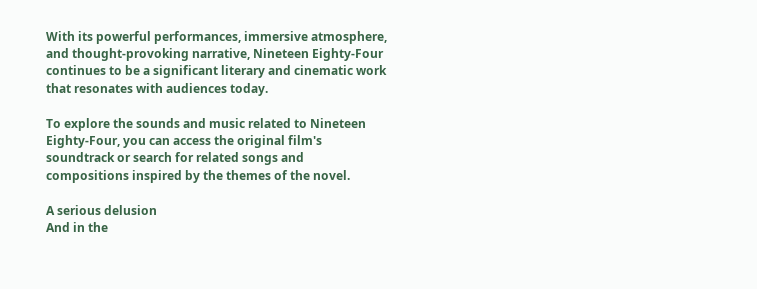With its powerful performances, immersive atmosphere, and thought-provoking narrative, Nineteen Eighty-Four continues to be a significant literary and cinematic work that resonates with audiences today.

To explore the sounds and music related to Nineteen Eighty-Four, you can access the original film's soundtrack or search for related songs and compositions inspired by the themes of the novel.

A serious delusion
And in the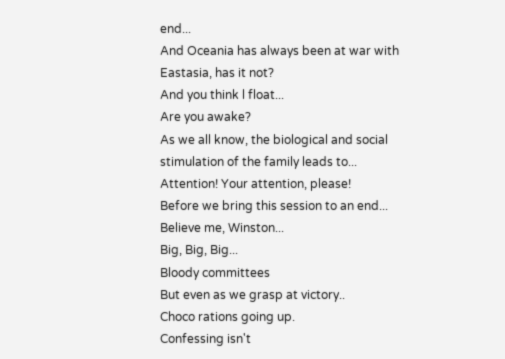end...
And Oceania has always been at war with Eastasia, has it not?
And you think l float...
Are you awake?
As we all know, the biological and social stimulation of the family leads to...
Attention! Your attention, please!
Before we bring this session to an end...
Believe me, Winston...
Big, Big, Big...
Bloody committees
But even as we grasp at victory..
Choco rations going up.
Confessing isn't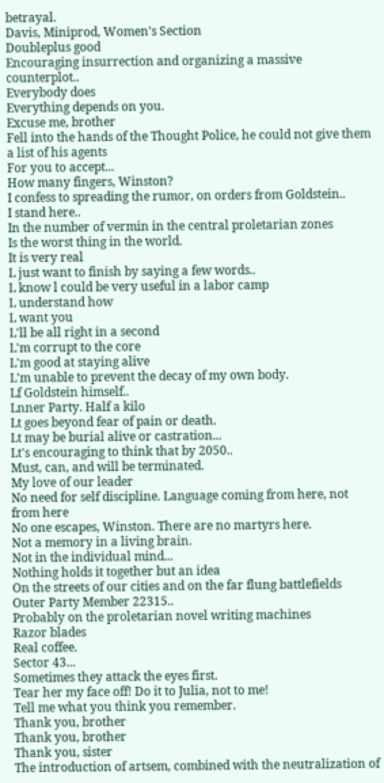betrayal.
Davis, Miniprod, Women's Section
Doubleplus good
Encouraging insurrection and organizing a massive counterplot..
Everybody does
Everything depends on you.
Excuse me, brother
Fell into the hands of the Thought Police, he could not give them a list of his agents
For you to accept...
How many fingers, Winston?
I confess to spreading the rumor, on orders from Goldstein..
I stand here..
In the number of vermin in the central proletarian zones
Is the worst thing in the world.
It is very real
L just want to finish by saying a few words..
L know l could be very useful in a labor camp
L understand how
L want you
L'll be all right in a second
L'm corrupt to the core
L'm good at staying alive
L'm unable to prevent the decay of my own body.
Lf Goldstein himself..
Lnner Party. Half a kilo
Lt goes beyond fear of pain or death.
Lt may be burial alive or castration...
Lt's encouraging to think that by 2050..
Must, can, and will be terminated.
My love of our leader
No need for self discipline. Language coming from here, not from here
No one escapes, Winston. There are no martyrs here.
Not a memory in a living brain.
Not in the individual mind...
Nothing holds it together but an idea
On the streets of our cities and on the far flung battlefields
Outer Party Member 22315..
Probably on the proletarian novel writing machines
Razor blades
Real coffee.
Sector 43...
Sometimes they attack the eyes first.
Tear her my face off! Do it to Julia, not to me!
Tell me what you think you remember.
Thank you, brother
Thank you, brother
Thank you, sister
The introduction of artsem, combined with the neutralization of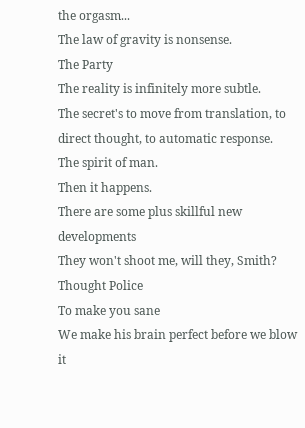the orgasm...
The law of gravity is nonsense.
The Party
The reality is infinitely more subtle.
The secret's to move from translation, to direct thought, to automatic response.
The spirit of man.
Then it happens.
There are some plus skillful new developments
They won't shoot me, will they, Smith?
Thought Police
To make you sane
We make his brain perfect before we blow it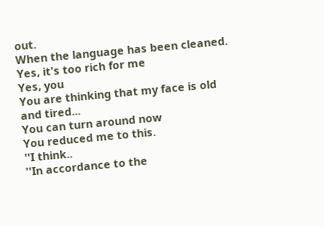out.
When the language has been cleaned.
Yes, it's too rich for me
Yes, you
You are thinking that my face is old and tired...
You can turn around now
You reduced me to this.
''I think..
''In accordance to the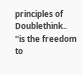principles of Doublethink..
''is the freedom to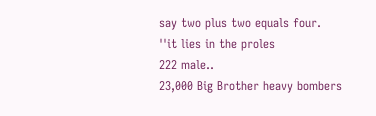say two plus two equals four.
''it lies in the proles
222 male..
23,000 Big Brother heavy bombers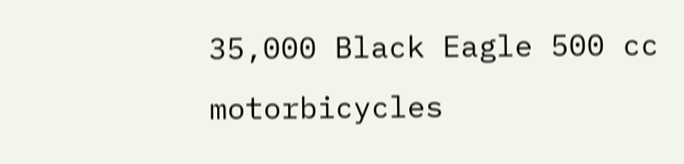35,000 Black Eagle 500 cc motorbicycles